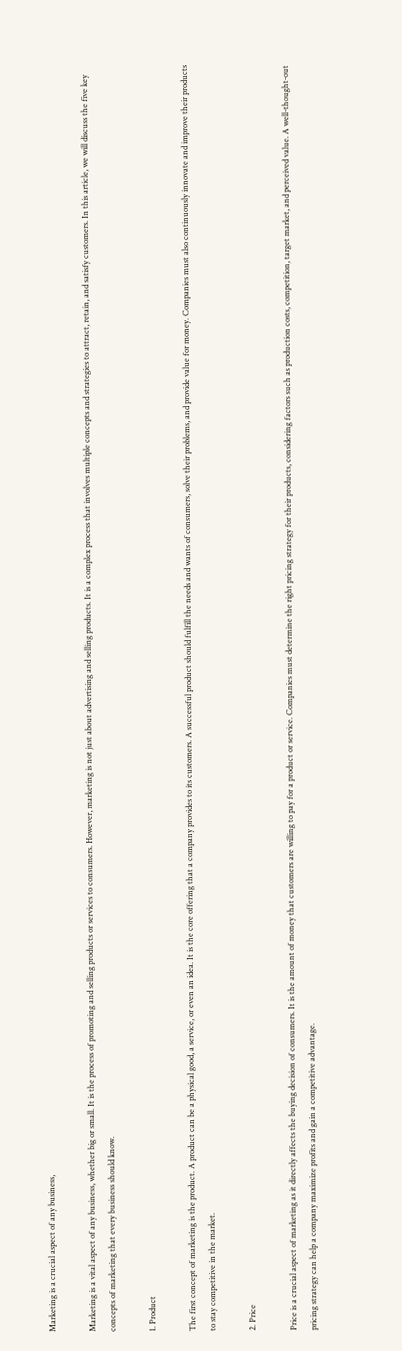Marketing is a crucial aspect of any business,

Marketing is a vital aspect of any business, whether big or small. It is the process of promoting and selling products or services to consumers. However, marketing is not just about advertising and selling products. It is a complex process that involves multiple concepts and strategies to attract, retain, and satisfy customers. In this article, we will discuss the five key concepts of marketing that every business should know.

1. Product

The first concept of marketing is the product. A product can be a physical good, a service, or even an idea. It is the core offering that a company provides to its customers. A successful product should fulfill the needs and wants of consumers, solve their problems, and provide value for money. Companies must also continuously innovate and improve their products to stay competitive in the market.

2. Price

Price is a crucial aspect of marketing as it directly affects the buying decision of consumers. It is the amount of money that customers are willing to pay for a product or service. Companies must determine the right pricing strategy for their products, considering factors such as production costs, competition, target market, and perceived value. A well-thought-out pricing strategy can help a company maximize profits and gain a competitive advantage.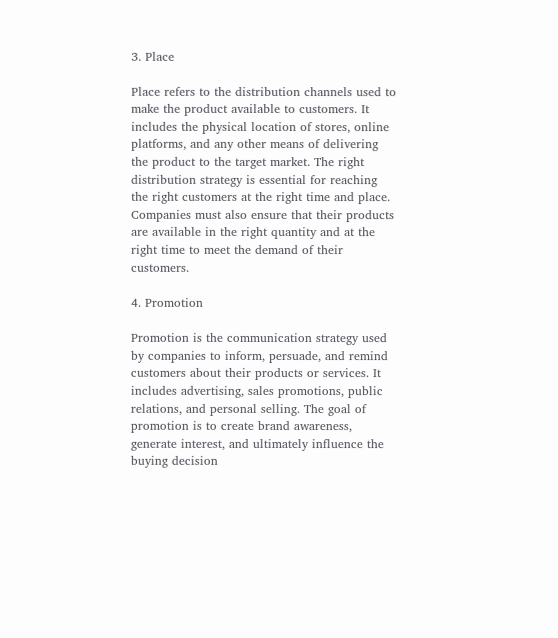3. Place

Place refers to the distribution channels used to make the product available to customers. It includes the physical location of stores, online platforms, and any other means of delivering the product to the target market. The right distribution strategy is essential for reaching the right customers at the right time and place. Companies must also ensure that their products are available in the right quantity and at the right time to meet the demand of their customers.

4. Promotion

Promotion is the communication strategy used by companies to inform, persuade, and remind customers about their products or services. It includes advertising, sales promotions, public relations, and personal selling. The goal of promotion is to create brand awareness, generate interest, and ultimately influence the buying decision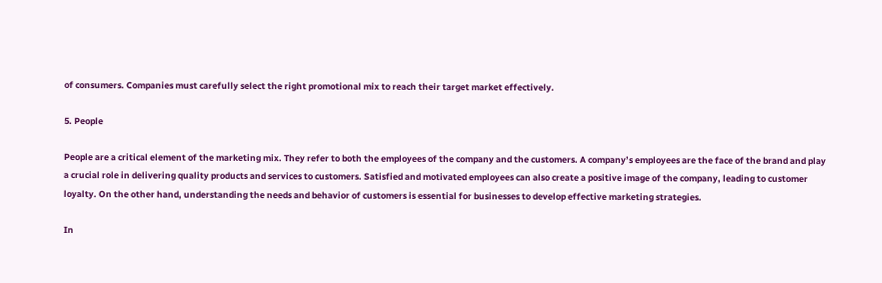of consumers. Companies must carefully select the right promotional mix to reach their target market effectively.

5. People

People are a critical element of the marketing mix. They refer to both the employees of the company and the customers. A company’s employees are the face of the brand and play a crucial role in delivering quality products and services to customers. Satisfied and motivated employees can also create a positive image of the company, leading to customer loyalty. On the other hand, understanding the needs and behavior of customers is essential for businesses to develop effective marketing strategies.

In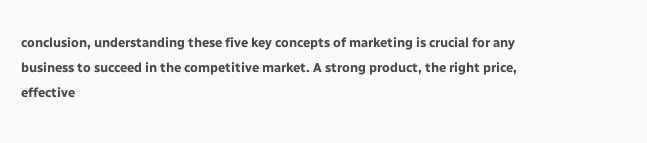conclusion, understanding these five key concepts of marketing is crucial for any business to succeed in the competitive market. A strong product, the right price, effective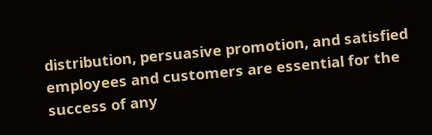distribution, persuasive promotion, and satisfied employees and customers are essential for the success of any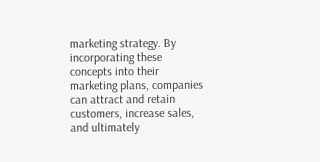marketing strategy. By incorporating these concepts into their marketing plans, companies can attract and retain customers, increase sales, and ultimately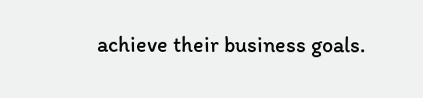achieve their business goals.